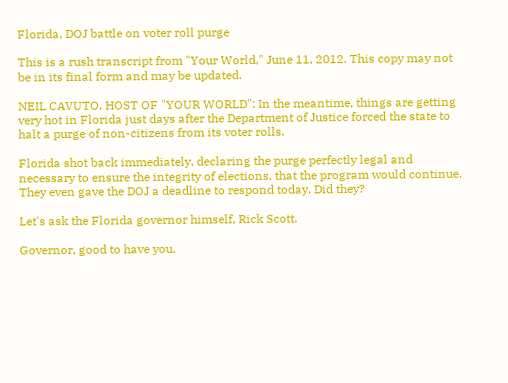Florida, DOJ battle on voter roll purge

This is a rush transcript from "Your World," June 11, 2012. This copy may not be in its final form and may be updated.

NEIL CAVUTO, HOST OF "YOUR WORLD": In the meantime, things are getting very hot in Florida just days after the Department of Justice forced the state to halt a purge of non-citizens from its voter rolls.

Florida shot back immediately, declaring the purge perfectly legal and necessary to ensure the integrity of elections, that the program would continue. They even gave the DOJ a deadline to respond today. Did they?

Let's ask the Florida governor himself, Rick Scott.

Governor, good to have you.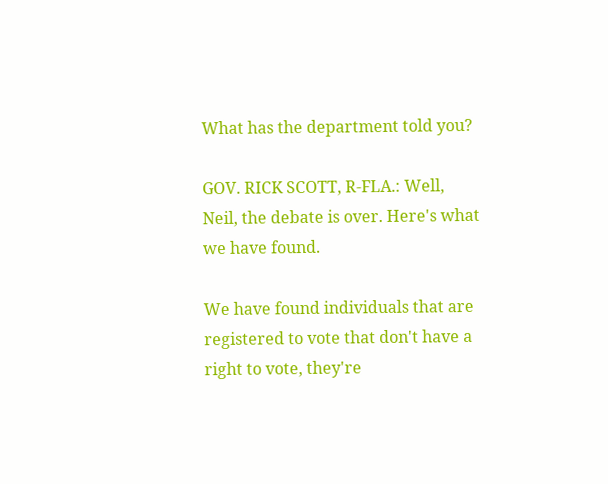What has the department told you?

GOV. RICK SCOTT, R-FLA.: Well, Neil, the debate is over. Here's what we have found.

We have found individuals that are registered to vote that don't have a right to vote, they're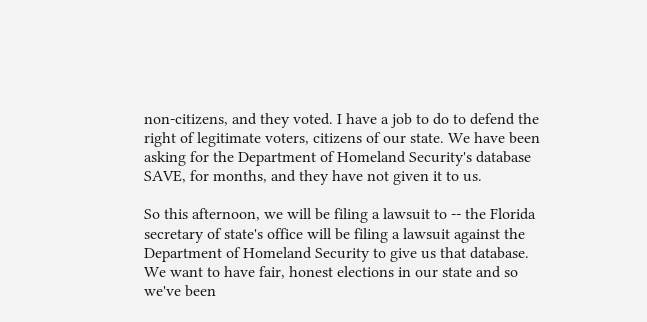non-citizens, and they voted. I have a job to do to defend the right of legitimate voters, citizens of our state. We have been asking for the Department of Homeland Security's database SAVE, for months, and they have not given it to us.

So this afternoon, we will be filing a lawsuit to -- the Florida secretary of state's office will be filing a lawsuit against the Department of Homeland Security to give us that database. We want to have fair, honest elections in our state and so we've been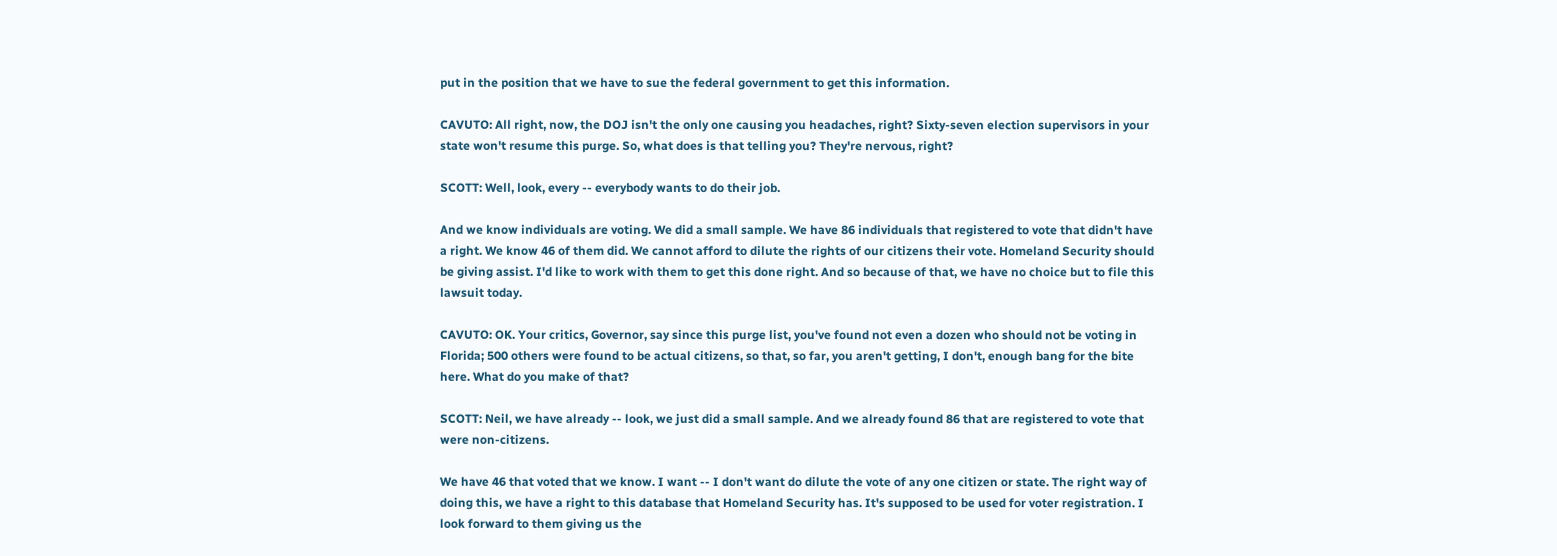put in the position that we have to sue the federal government to get this information.

CAVUTO: All right, now, the DOJ isn't the only one causing you headaches, right? Sixty-seven election supervisors in your state won't resume this purge. So, what does is that telling you? They're nervous, right?

SCOTT: Well, look, every -- everybody wants to do their job.

And we know individuals are voting. We did a small sample. We have 86 individuals that registered to vote that didn't have a right. We know 46 of them did. We cannot afford to dilute the rights of our citizens their vote. Homeland Security should be giving assist. I'd like to work with them to get this done right. And so because of that, we have no choice but to file this lawsuit today.

CAVUTO: OK. Your critics, Governor, say since this purge list, you've found not even a dozen who should not be voting in Florida; 500 others were found to be actual citizens, so that, so far, you aren't getting, I don't, enough bang for the bite here. What do you make of that?

SCOTT: Neil, we have already -- look, we just did a small sample. And we already found 86 that are registered to vote that were non-citizens.

We have 46 that voted that we know. I want -- I don't want do dilute the vote of any one citizen or state. The right way of doing this, we have a right to this database that Homeland Security has. It's supposed to be used for voter registration. I look forward to them giving us the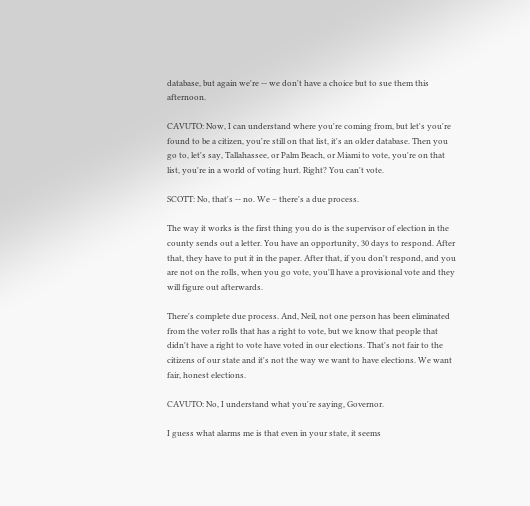database, but again we're -- we don't have a choice but to sue them this afternoon.

CAVUTO: Now, I can understand where you're coming from, but let's you're found to be a citizen, you're still on that list, it's an older database. Then you go to, let's say, Tallahassee, or Palm Beach, or Miami to vote, you're on that list, you're in a world of voting hurt. Right? You can't vote.

SCOTT: No, that's -- no. We – there's a due process.

The way it works is the first thing you do is the supervisor of election in the county sends out a letter. You have an opportunity, 30 days to respond. After that, they have to put it in the paper. After that, if you don't respond, and you are not on the rolls, when you go vote, you'll have a provisional vote and they will figure out afterwards.

There's complete due process. And, Neil, not one person has been eliminated from the voter rolls that has a right to vote, but we know that people that didn't have a right to vote have voted in our elections. That's not fair to the citizens of our state and it's not the way we want to have elections. We want fair, honest elections.

CAVUTO: No, I understand what you're saying, Governor.

I guess what alarms me is that even in your state, it seems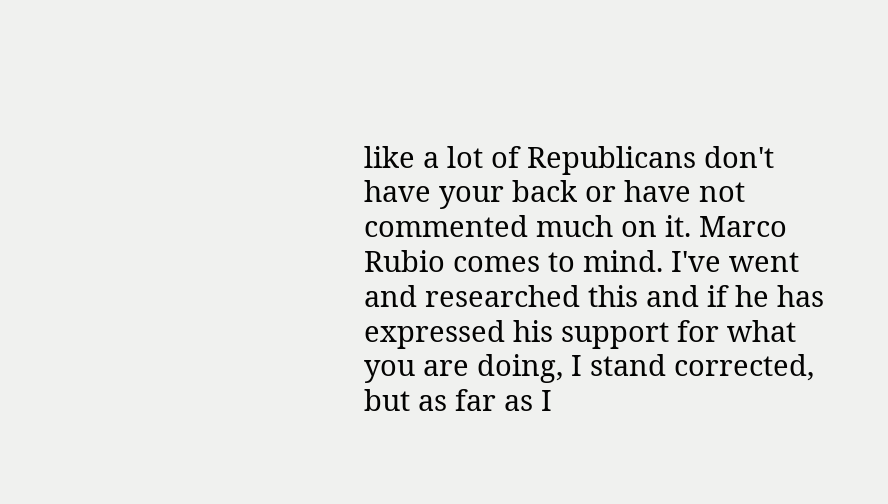like a lot of Republicans don't have your back or have not commented much on it. Marco Rubio comes to mind. I've went and researched this and if he has expressed his support for what you are doing, I stand corrected, but as far as I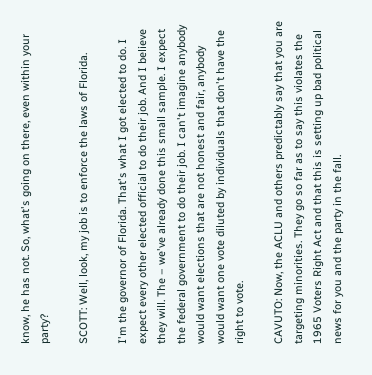know, he has not. So, what's going on there, even within your party?

SCOTT: Well, look, my job is to enforce the laws of Florida.

I'm the governor of Florida. That's what I got elected to do. I expect every other elected official to do their job. And I believe they will. The – we've already done this small sample. I expect the federal government to do their job. I can't imagine anybody would want elections that are not honest and fair, anybody would want one vote diluted by individuals that don't have the right to vote.

CAVUTO: Now, the ACLU and others predictably say that you are targeting minorities. They go so far as to say this violates the 1965 Voters Right Act and that this is setting up bad political news for you and the party in the fall.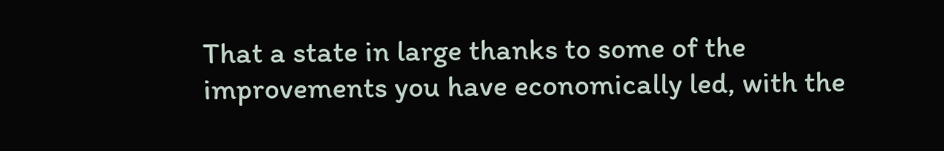That a state in large thanks to some of the improvements you have economically led, with the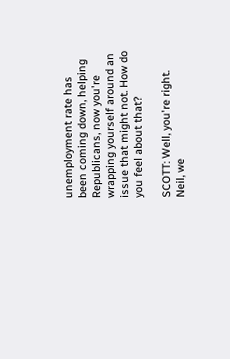unemployment rate has been coming down, helping Republicans, now you're wrapping yourself around an issue that might not. How do you feel about that?

SCOTT: Well, you're right. Neil, we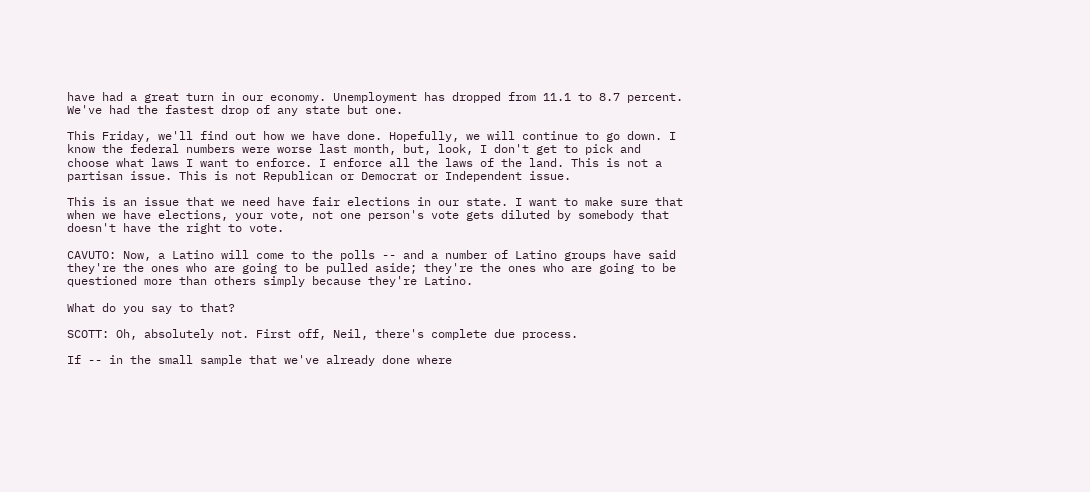have had a great turn in our economy. Unemployment has dropped from 11.1 to 8.7 percent. We've had the fastest drop of any state but one.

This Friday, we'll find out how we have done. Hopefully, we will continue to go down. I know the federal numbers were worse last month, but, look, I don't get to pick and choose what laws I want to enforce. I enforce all the laws of the land. This is not a partisan issue. This is not Republican or Democrat or Independent issue.

This is an issue that we need have fair elections in our state. I want to make sure that when we have elections, your vote, not one person's vote gets diluted by somebody that doesn't have the right to vote.

CAVUTO: Now, a Latino will come to the polls -- and a number of Latino groups have said they're the ones who are going to be pulled aside; they're the ones who are going to be questioned more than others simply because they're Latino.

What do you say to that?

SCOTT: Oh, absolutely not. First off, Neil, there's complete due process.

If -- in the small sample that we've already done where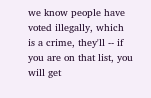we know people have voted illegally, which is a crime, they'll -- if you are on that list, you will get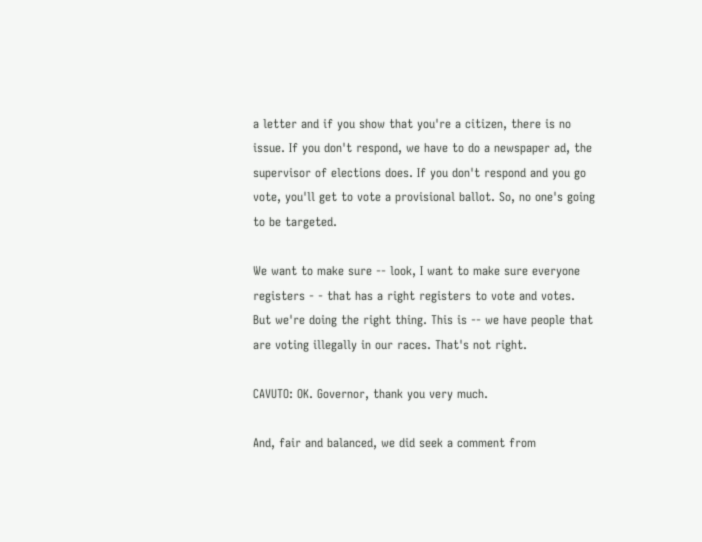a letter and if you show that you're a citizen, there is no issue. If you don't respond, we have to do a newspaper ad, the supervisor of elections does. If you don't respond and you go vote, you'll get to vote a provisional ballot. So, no one's going to be targeted.

We want to make sure -- look, I want to make sure everyone registers - - that has a right registers to vote and votes. But we're doing the right thing. This is -- we have people that are voting illegally in our races. That's not right.

CAVUTO: OK. Governor, thank you very much.

And, fair and balanced, we did seek a comment from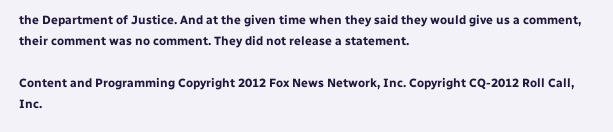the Department of Justice. And at the given time when they said they would give us a comment, their comment was no comment. They did not release a statement.

Content and Programming Copyright 2012 Fox News Network, Inc. Copyright CQ-2012 Roll Call, Inc.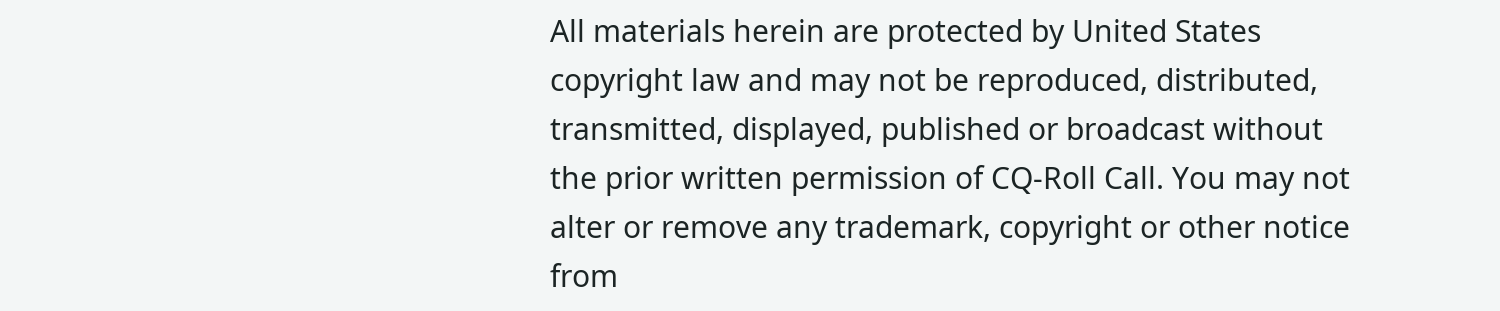All materials herein are protected by United States copyright law and may not be reproduced, distributed, transmitted, displayed, published or broadcast without the prior written permission of CQ-Roll Call. You may not alter or remove any trademark, copyright or other notice from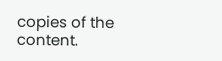copies of the content.